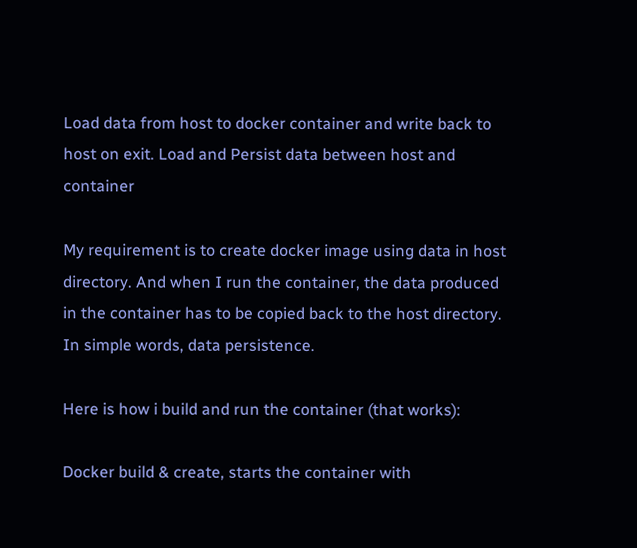Load data from host to docker container and write back to host on exit. Load and Persist data between host and container

My requirement is to create docker image using data in host directory. And when I run the container, the data produced in the container has to be copied back to the host directory. In simple words, data persistence.

Here is how i build and run the container (that works):

Docker build & create, starts the container with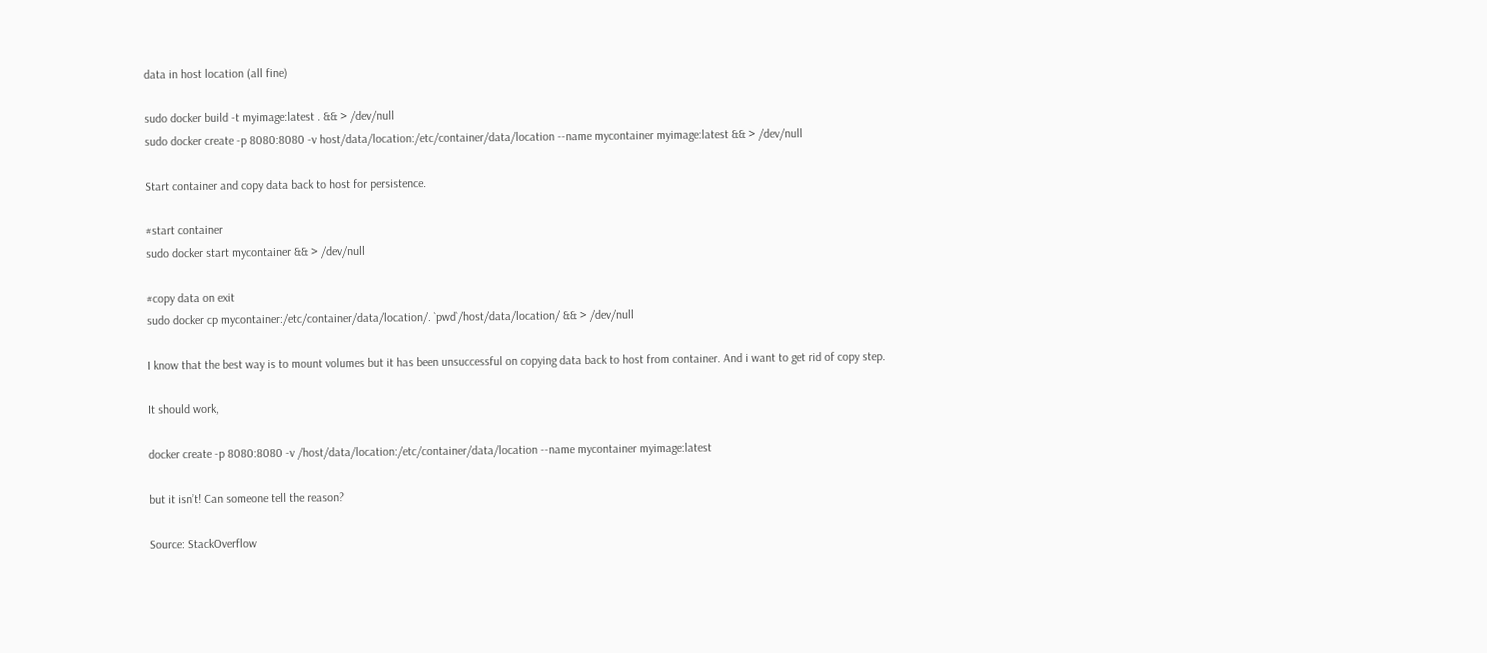data in host location (all fine)

sudo docker build -t myimage:latest . && > /dev/null
sudo docker create -p 8080:8080 -v host/data/location:/etc/container/data/location --name mycontainer myimage:latest && > /dev/null

Start container and copy data back to host for persistence.

#start container
sudo docker start mycontainer && > /dev/null

#copy data on exit
sudo docker cp mycontainer:/etc/container/data/location/. `pwd`/host/data/location/ && > /dev/null

I know that the best way is to mount volumes but it has been unsuccessful on copying data back to host from container. And i want to get rid of copy step.

It should work,

docker create -p 8080:8080 -v /host/data/location:/etc/container/data/location --name mycontainer myimage:latest

but it isn’t! Can someone tell the reason?

Source: StackOverflow